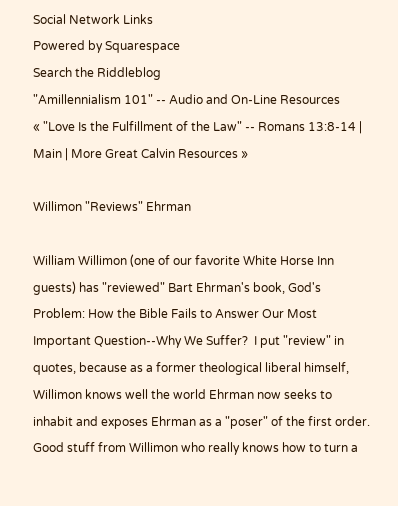Social Network Links
Powered by Squarespace
Search the Riddleblog
"Amillennialism 101" -- Audio and On-Line Resources
« "Love Is the Fulfillment of the Law" -- Romans 13:8-14 | Main | More Great Calvin Resources »

Willimon "Reviews" Ehrman

William Willimon (one of our favorite White Horse Inn guests) has "reviewed" Bart Ehrman's book, God's Problem: How the Bible Fails to Answer Our Most Important Question--Why We Suffer?  I put "review" in quotes, because as a former theological liberal himself, Willimon knows well the world Ehrman now seeks to inhabit and exposes Ehrman as a "poser" of the first order.  Good stuff from Willimon who really knows how to turn a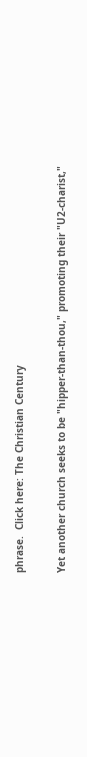phrase.  Click here: The Christian Century

Yet another church seeks to be "hipper-than-thou," promoting their "U2-charist,"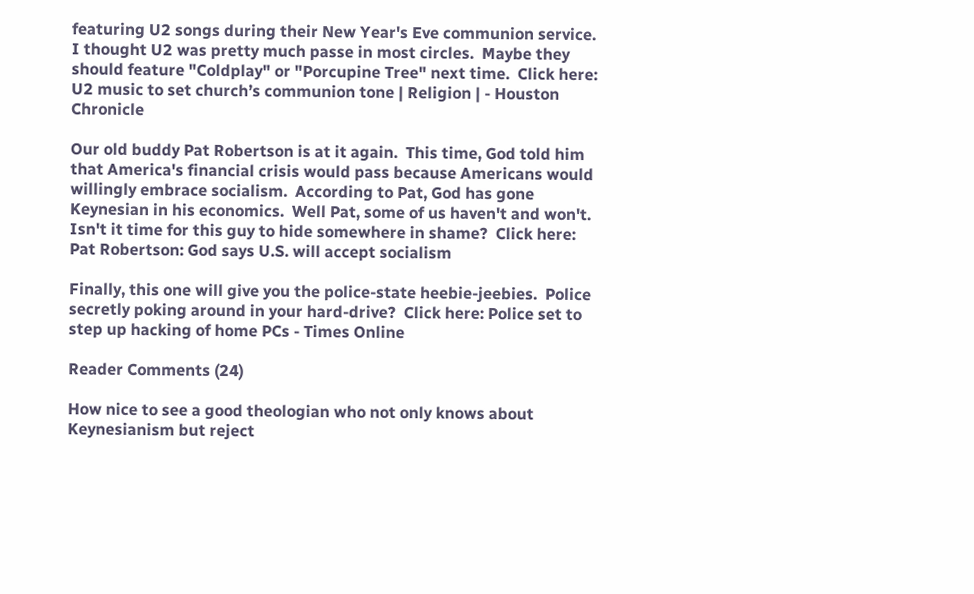featuring U2 songs during their New Year's Eve communion service.  I thought U2 was pretty much passe in most circles.  Maybe they should feature "Coldplay" or "Porcupine Tree" next time.  Click here: U2 music to set church’s communion tone | Religion | - Houston Chronicle

Our old buddy Pat Robertson is at it again.  This time, God told him that America's financial crisis would pass because Americans would willingly embrace socialism.  According to Pat, God has gone Keynesian in his economics.  Well Pat, some of us haven't and won't.  Isn't it time for this guy to hide somewhere in shame?  Click here: Pat Robertson: God says U.S. will accept socialism

Finally, this one will give you the police-state heebie-jeebies.  Police secretly poking around in your hard-drive?  Click here: Police set to step up hacking of home PCs - Times Online

Reader Comments (24)

How nice to see a good theologian who not only knows about Keynesianism but reject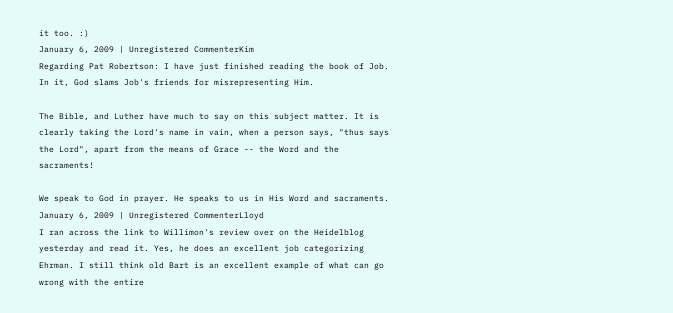it too. :)
January 6, 2009 | Unregistered CommenterKim
Regarding Pat Robertson: I have just finished reading the book of Job. In it, God slams Job's friends for misrepresenting Him.

The Bible, and Luther have much to say on this subject matter. It is clearly taking the Lord's name in vain, when a person says, "thus says the Lord", apart from the means of Grace -- the Word and the sacraments!

We speak to God in prayer. He speaks to us in His Word and sacraments.
January 6, 2009 | Unregistered CommenterLloyd
I ran across the link to Willimon's review over on the Heidelblog yesterday and read it. Yes, he does an excellent job categorizing Ehrman. I still think old Bart is an excellent example of what can go wrong with the entire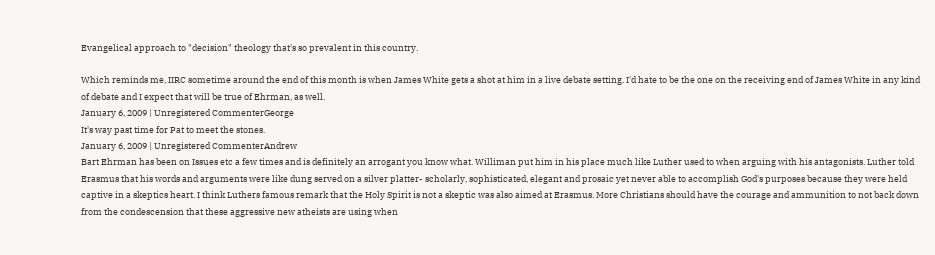Evangelical approach to "decision" theology that's so prevalent in this country.

Which reminds me, IIRC sometime around the end of this month is when James White gets a shot at him in a live debate setting. I'd hate to be the one on the receiving end of James White in any kind of debate and I expect that will be true of Ehrman, as well.
January 6, 2009 | Unregistered CommenterGeorge
It's way past time for Pat to meet the stones.
January 6, 2009 | Unregistered CommenterAndrew
Bart Ehrman has been on Issues etc a few times and is definitely an arrogant you know what. Williman put him in his place much like Luther used to when arguing with his antagonists. Luther told Erasmus that his words and arguments were like dung served on a silver platter- scholarly, sophisticated, elegant and prosaic yet never able to accomplish God's purposes because they were held captive in a skeptics heart. I think Luthers famous remark that the Holy Spirit is not a skeptic was also aimed at Erasmus. More Christians should have the courage and ammunition to not back down from the condescension that these aggressive new atheists are using when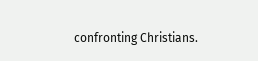confronting Christians.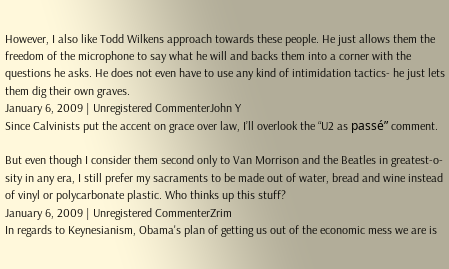However, I also like Todd Wilkens approach towards these people. He just allows them the freedom of the microphone to say what he will and backs them into a corner with the questions he asks. He does not even have to use any kind of intimidation tactics- he just lets them dig their own graves.
January 6, 2009 | Unregistered CommenterJohn Y
Since Calvinists put the accent on grace over law, I’ll overlook the “U2 as passé” comment.

But even though I consider them second only to Van Morrison and the Beatles in greatest-o-sity in any era, I still prefer my sacraments to be made out of water, bread and wine instead of vinyl or polycarbonate plastic. Who thinks up this stuff?
January 6, 2009 | Unregistered CommenterZrim
In regards to Keynesianism, Obama's plan of getting us out of the economic mess we are is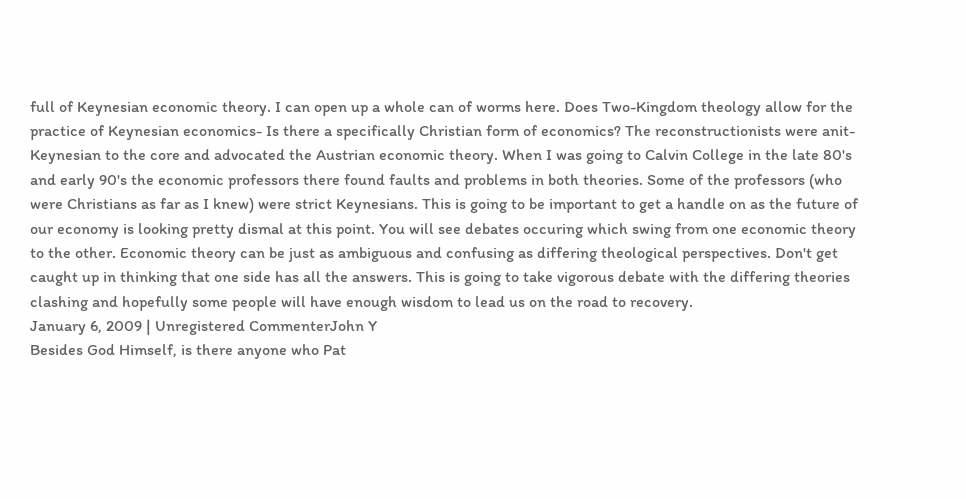full of Keynesian economic theory. I can open up a whole can of worms here. Does Two-Kingdom theology allow for the practice of Keynesian economics- Is there a specifically Christian form of economics? The reconstructionists were anit-Keynesian to the core and advocated the Austrian economic theory. When I was going to Calvin College in the late 80's and early 90's the economic professors there found faults and problems in both theories. Some of the professors (who were Christians as far as I knew) were strict Keynesians. This is going to be important to get a handle on as the future of our economy is looking pretty dismal at this point. You will see debates occuring which swing from one economic theory to the other. Economic theory can be just as ambiguous and confusing as differing theological perspectives. Don't get caught up in thinking that one side has all the answers. This is going to take vigorous debate with the differing theories clashing and hopefully some people will have enough wisdom to lead us on the road to recovery.
January 6, 2009 | Unregistered CommenterJohn Y
Besides God Himself, is there anyone who Pat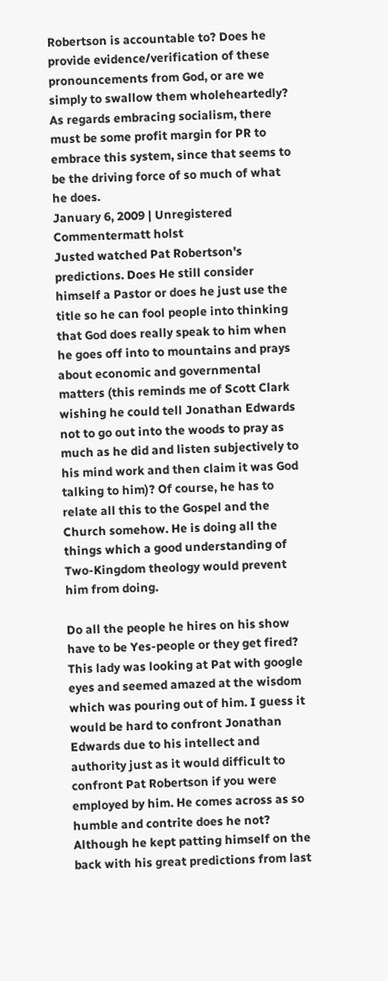Robertson is accountable to? Does he provide evidence/verification of these pronouncements from God, or are we simply to swallow them wholeheartedly?
As regards embracing socialism, there must be some profit margin for PR to embrace this system, since that seems to be the driving force of so much of what he does.
January 6, 2009 | Unregistered Commentermatt holst
Justed watched Pat Robertson's predictions. Does He still consider himself a Pastor or does he just use the title so he can fool people into thinking that God does really speak to him when he goes off into to mountains and prays about economic and governmental matters (this reminds me of Scott Clark wishing he could tell Jonathan Edwards not to go out into the woods to pray as much as he did and listen subjectively to his mind work and then claim it was God talking to him)? Of course, he has to relate all this to the Gospel and the Church somehow. He is doing all the things which a good understanding of Two-Kingdom theology would prevent him from doing.

Do all the people he hires on his show have to be Yes-people or they get fired? This lady was looking at Pat with google eyes and seemed amazed at the wisdom which was pouring out of him. I guess it would be hard to confront Jonathan Edwards due to his intellect and authority just as it would difficult to confront Pat Robertson if you were employed by him. He comes across as so humble and contrite does he not? Although he kept patting himself on the back with his great predictions from last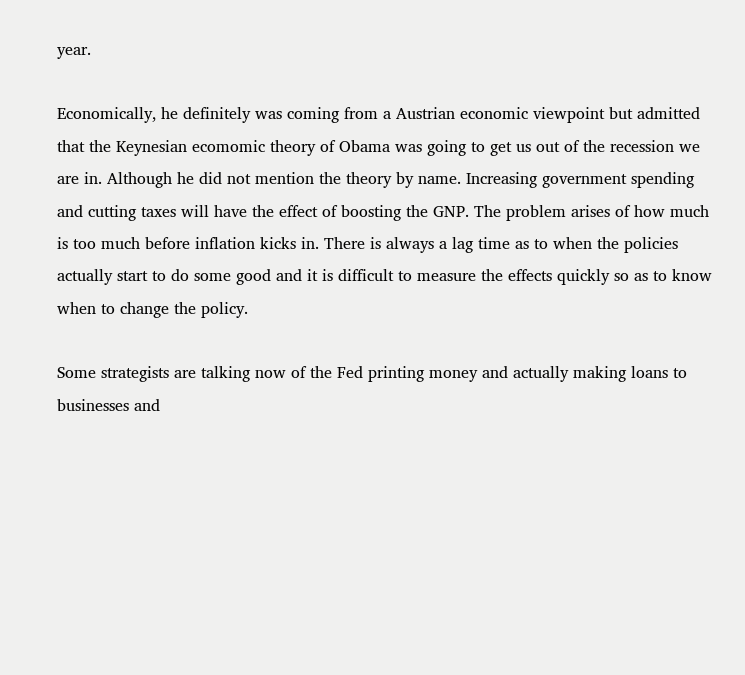year.

Economically, he definitely was coming from a Austrian economic viewpoint but admitted that the Keynesian ecomomic theory of Obama was going to get us out of the recession we are in. Although he did not mention the theory by name. Increasing government spending and cutting taxes will have the effect of boosting the GNP. The problem arises of how much is too much before inflation kicks in. There is always a lag time as to when the policies actually start to do some good and it is difficult to measure the effects quickly so as to know when to change the policy.

Some strategists are talking now of the Fed printing money and actually making loans to businesses and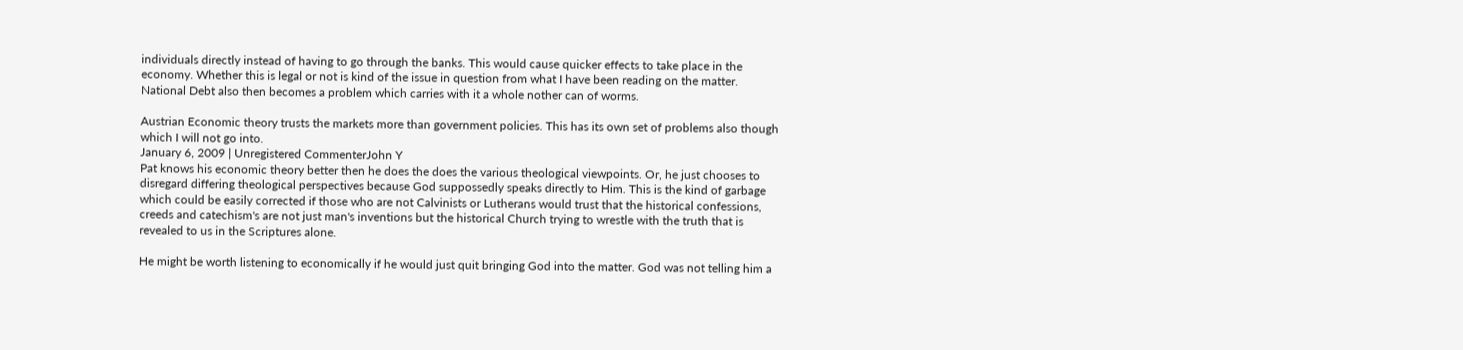individuals directly instead of having to go through the banks. This would cause quicker effects to take place in the economy. Whether this is legal or not is kind of the issue in question from what I have been reading on the matter. National Debt also then becomes a problem which carries with it a whole nother can of worms.

Austrian Economic theory trusts the markets more than government policies. This has its own set of problems also though which I will not go into.
January 6, 2009 | Unregistered CommenterJohn Y
Pat knows his economic theory better then he does the does the various theological viewpoints. Or, he just chooses to disregard differing theological perspectives because God suppossedly speaks directly to Him. This is the kind of garbage which could be easily corrected if those who are not Calvinists or Lutherans would trust that the historical confessions, creeds and catechism's are not just man's inventions but the historical Church trying to wrestle with the truth that is revealed to us in the Scriptures alone.

He might be worth listening to economically if he would just quit bringing God into the matter. God was not telling him a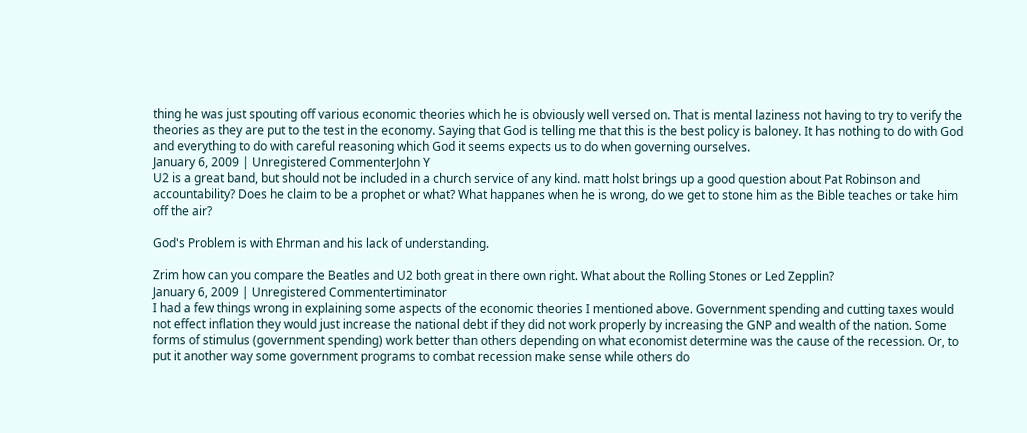thing he was just spouting off various economic theories which he is obviously well versed on. That is mental laziness not having to try to verify the theories as they are put to the test in the economy. Saying that God is telling me that this is the best policy is baloney. It has nothing to do with God and everything to do with careful reasoning which God it seems expects us to do when governing ourselves.
January 6, 2009 | Unregistered CommenterJohn Y
U2 is a great band, but should not be included in a church service of any kind. matt holst brings up a good question about Pat Robinson and accountability? Does he claim to be a prophet or what? What happanes when he is wrong, do we get to stone him as the Bible teaches or take him off the air?

God's Problem is with Ehrman and his lack of understanding.

Zrim how can you compare the Beatles and U2 both great in there own right. What about the Rolling Stones or Led Zepplin?
January 6, 2009 | Unregistered Commentertiminator
I had a few things wrong in explaining some aspects of the economic theories I mentioned above. Government spending and cutting taxes would not effect inflation they would just increase the national debt if they did not work properly by increasing the GNP and wealth of the nation. Some forms of stimulus (government spending) work better than others depending on what economist determine was the cause of the recession. Or, to put it another way some government programs to combat recession make sense while others do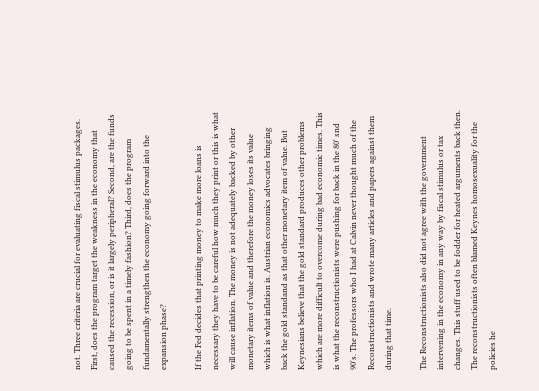not. Three criteria are crucial for evaluating fiscal stimulus packages. First, does the program target the weakness in the economy that caused the recession, or is it largely peripheral? Second, are the funds going to be spent in a timely fashion? Third, does the program fundamentally strengthen the economy going forward into the expansion phase?

If the Fed decides that printing money to make more loans is necessary they have to be careful how much they print or this is what will cause inflation. The money is not adequately backed by other monetary items of value and therefore the money loses its value which is what inflation is. Austrian economics advocates bringing back the gold standand as that other monetary item of value. But Keynesians believe that the gold standard produces other problems which are more difficult to overcome during bad economic times. This is what the reconstructionists were pushing for back in the 80' snd 90's. The professors who I had at Calvin never thought much of the Reconstructionists and wrote many articles and papers against them during that time.

The Reconstructionists also did not agree with the government intervening in the economy in any way by fiscal stimulus or tax changes. This stuff used to be fodder for heated arguments back then. The reconstructionists often blamed Keynes homosexuality for the policies he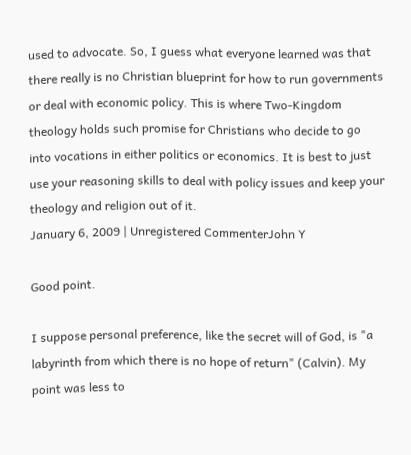used to advocate. So, I guess what everyone learned was that there really is no Christian blueprint for how to run governments or deal with economic policy. This is where Two-Kingdom theology holds such promise for Christians who decide to go into vocations in either politics or economics. It is best to just use your reasoning skills to deal with policy issues and keep your theology and religion out of it.
January 6, 2009 | Unregistered CommenterJohn Y

Good point.

I suppose personal preference, like the secret will of God, is "a labyrinth from which there is no hope of return" (Calvin). My point was less to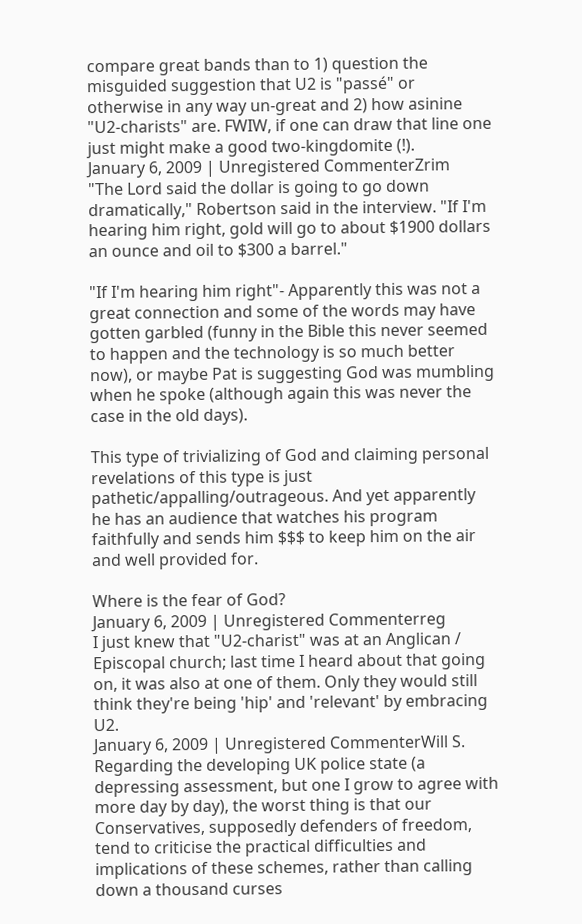compare great bands than to 1) question the misguided suggestion that U2 is "passé" or otherwise in any way un-great and 2) how asinine "U2-charists" are. FWIW, if one can draw that line one just might make a good two-kingdomite (!).
January 6, 2009 | Unregistered CommenterZrim
"The Lord said the dollar is going to go down dramatically," Robertson said in the interview. "If I'm hearing him right, gold will go to about $1900 dollars an ounce and oil to $300 a barrel."

"If I'm hearing him right"- Apparently this was not a great connection and some of the words may have gotten garbled (funny in the Bible this never seemed to happen and the technology is so much better now), or maybe Pat is suggesting God was mumbling when he spoke (although again this was never the case in the old days).

This type of trivializing of God and claiming personal revelations of this type is just pathetic/appalling/outrageous. And yet apparently he has an audience that watches his program faithfully and sends him $$$ to keep him on the air and well provided for.

Where is the fear of God?
January 6, 2009 | Unregistered Commenterreg
I just knew that "U2-charist" was at an Anglican / Episcopal church; last time I heard about that going on, it was also at one of them. Only they would still think they're being 'hip' and 'relevant' by embracing U2.
January 6, 2009 | Unregistered CommenterWill S.
Regarding the developing UK police state (a depressing assessment, but one I grow to agree with more day by day), the worst thing is that our Conservatives, supposedly defenders of freedom, tend to criticise the practical difficulties and implications of these schemes, rather than calling down a thousand curses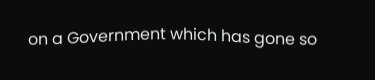on a Government which has gone so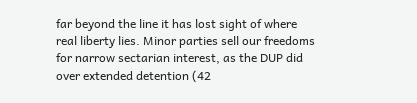far beyond the line it has lost sight of where real liberty lies. Minor parties sell our freedoms for narrow sectarian interest, as the DUP did over extended detention (42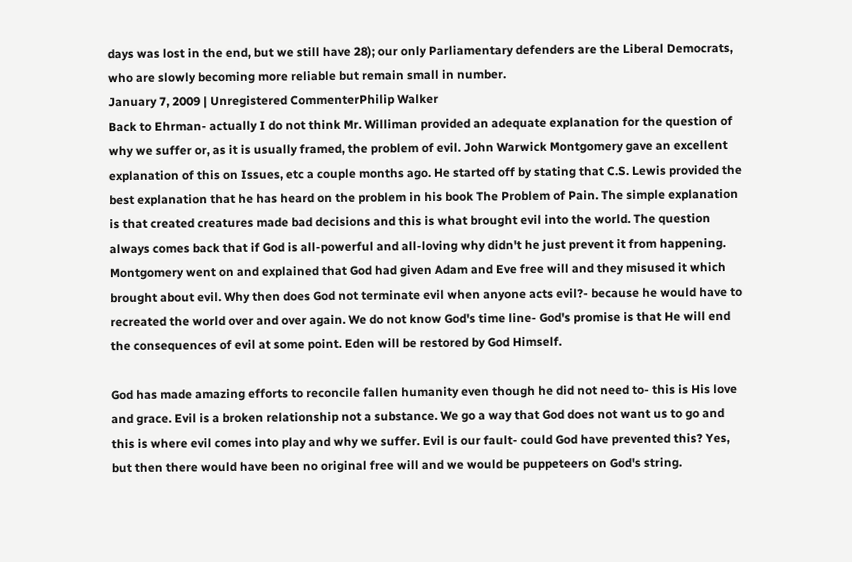days was lost in the end, but we still have 28); our only Parliamentary defenders are the Liberal Democrats, who are slowly becoming more reliable but remain small in number.
January 7, 2009 | Unregistered CommenterPhilip Walker
Back to Ehrman- actually I do not think Mr. Williman provided an adequate explanation for the question of why we suffer or, as it is usually framed, the problem of evil. John Warwick Montgomery gave an excellent explanation of this on Issues, etc a couple months ago. He started off by stating that C.S. Lewis provided the best explanation that he has heard on the problem in his book The Problem of Pain. The simple explanation is that created creatures made bad decisions and this is what brought evil into the world. The question always comes back that if God is all-powerful and all-loving why didn't he just prevent it from happening. Montgomery went on and explained that God had given Adam and Eve free will and they misused it which brought about evil. Why then does God not terminate evil when anyone acts evil?- because he would have to recreated the world over and over again. We do not know God's time line- God's promise is that He will end the consequences of evil at some point. Eden will be restored by God Himself.

God has made amazing efforts to reconcile fallen humanity even though he did not need to- this is His love and grace. Evil is a broken relationship not a substance. We go a way that God does not want us to go and this is where evil comes into play and why we suffer. Evil is our fault- could God have prevented this? Yes, but then there would have been no original free will and we would be puppeteers on God's string.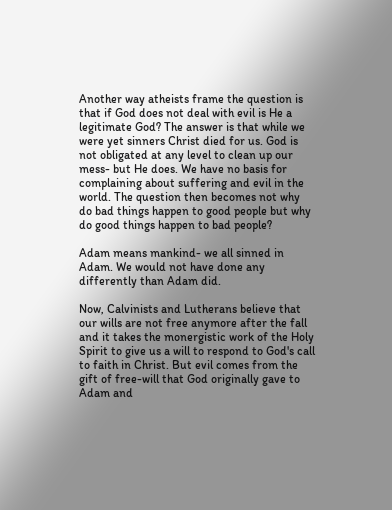Another way atheists frame the question is that if God does not deal with evil is He a legitimate God? The answer is that while we were yet sinners Christ died for us. God is not obligated at any level to clean up our mess- but He does. We have no basis for complaining about suffering and evil in the world. The question then becomes not why do bad things happen to good people but why do good things happen to bad people?

Adam means mankind- we all sinned in Adam. We would not have done any differently than Adam did.

Now, Calvinists and Lutherans believe that our wills are not free anymore after the fall and it takes the monergistic work of the Holy Spirit to give us a will to respond to God's call to faith in Christ. But evil comes from the gift of free-will that God originally gave to Adam and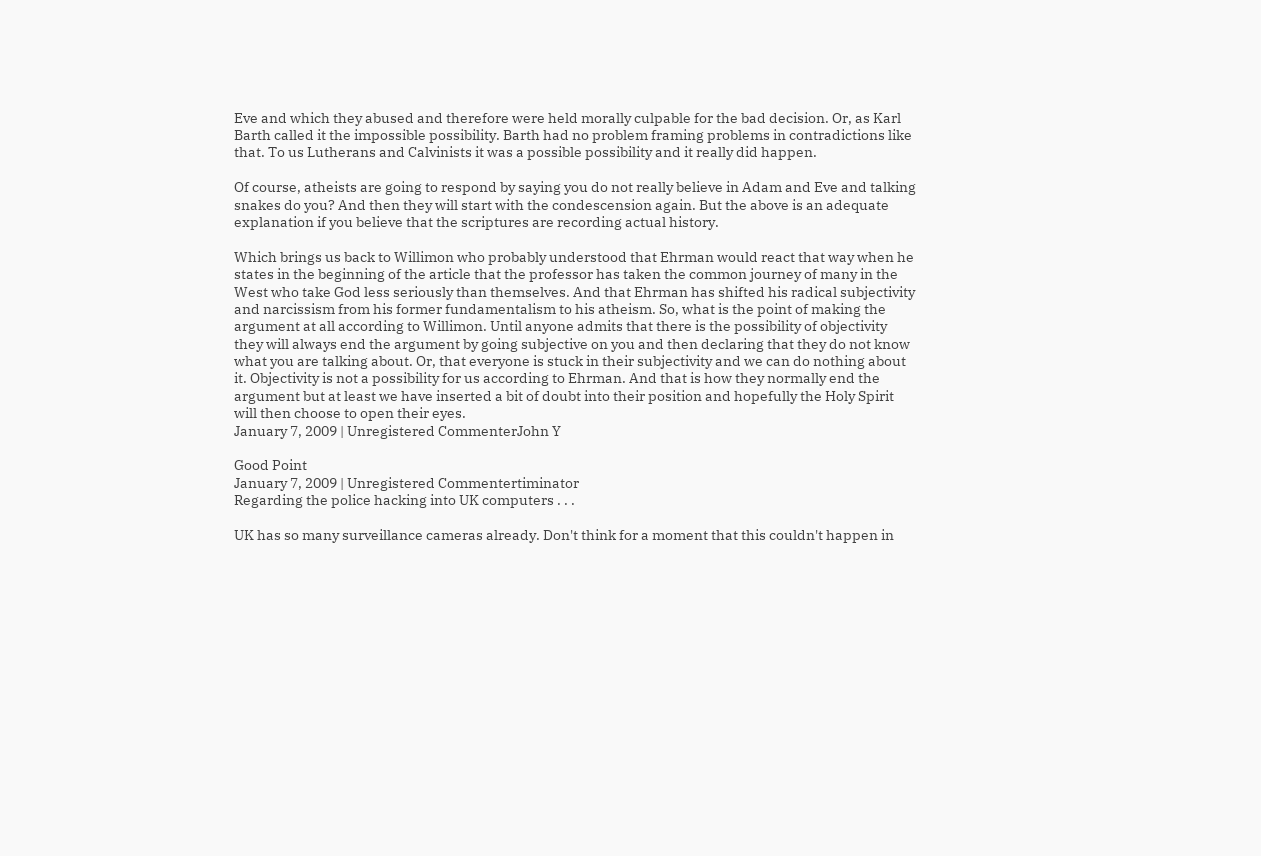Eve and which they abused and therefore were held morally culpable for the bad decision. Or, as Karl Barth called it the impossible possibility. Barth had no problem framing problems in contradictions like that. To us Lutherans and Calvinists it was a possible possibility and it really did happen.

Of course, atheists are going to respond by saying you do not really believe in Adam and Eve and talking snakes do you? And then they will start with the condescension again. But the above is an adequate explanation if you believe that the scriptures are recording actual history.

Which brings us back to Willimon who probably understood that Ehrman would react that way when he states in the beginning of the article that the professor has taken the common journey of many in the West who take God less seriously than themselves. And that Ehrman has shifted his radical subjectivity and narcissism from his former fundamentalism to his atheism. So, what is the point of making the argument at all according to Willimon. Until anyone admits that there is the possibility of objectivity they will always end the argument by going subjective on you and then declaring that they do not know what you are talking about. Or, that everyone is stuck in their subjectivity and we can do nothing about it. Objectivity is not a possibility for us according to Ehrman. And that is how they normally end the argument but at least we have inserted a bit of doubt into their position and hopefully the Holy Spirit will then choose to open their eyes.
January 7, 2009 | Unregistered CommenterJohn Y

Good Point
January 7, 2009 | Unregistered Commentertiminator
Regarding the police hacking into UK computers . . .

UK has so many surveillance cameras already. Don't think for a moment that this couldn't happen in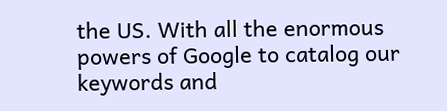the US. With all the enormous powers of Google to catalog our keywords and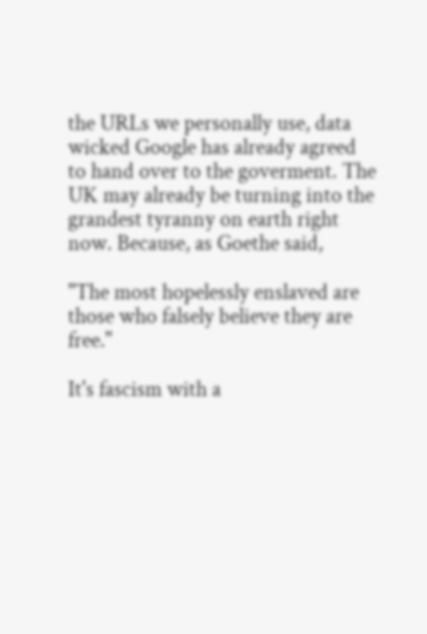the URLs we personally use, data wicked Google has already agreed to hand over to the goverment. The UK may already be turning into the grandest tyranny on earth right now. Because, as Goethe said,

"The most hopelessly enslaved are those who falsely believe they are free."

It's fascism with a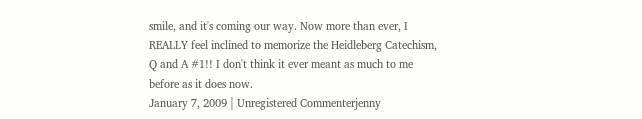smile, and it's coming our way. Now more than ever, I REALLY feel inclined to memorize the Heidleberg Catechism, Q and A #1!! I don't think it ever meant as much to me before as it does now.
January 7, 2009 | Unregistered Commenterjenny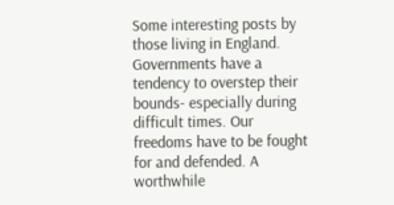Some interesting posts by those living in England. Governments have a tendency to overstep their bounds- especially during difficult times. Our freedoms have to be fought for and defended. A worthwhile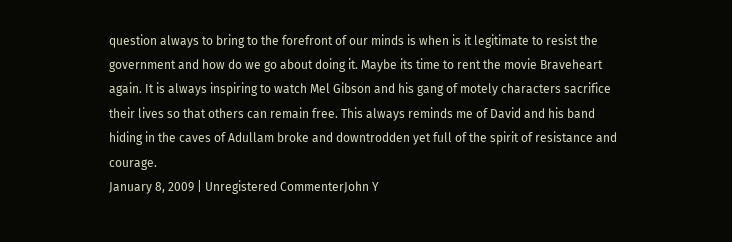question always to bring to the forefront of our minds is when is it legitimate to resist the government and how do we go about doing it. Maybe its time to rent the movie Braveheart again. It is always inspiring to watch Mel Gibson and his gang of motely characters sacrifice their lives so that others can remain free. This always reminds me of David and his band hiding in the caves of Adullam broke and downtrodden yet full of the spirit of resistance and courage.
January 8, 2009 | Unregistered CommenterJohn Y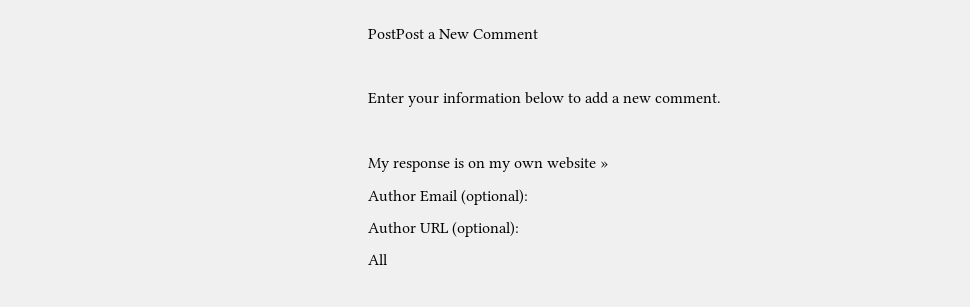PostPost a New Comment

Enter your information below to add a new comment.

My response is on my own website »
Author Email (optional):
Author URL (optional):
All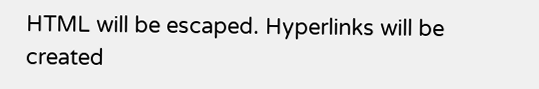HTML will be escaped. Hyperlinks will be created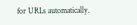for URLs automatically.